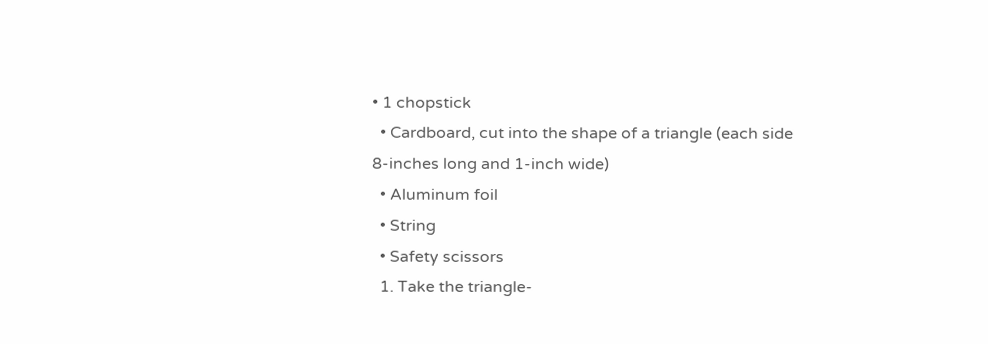• 1 chopstick
  • Cardboard, cut into the shape of a triangle (each side 8-inches long and 1-inch wide)
  • Aluminum foil
  • String
  • Safety scissors
  1. Take the triangle-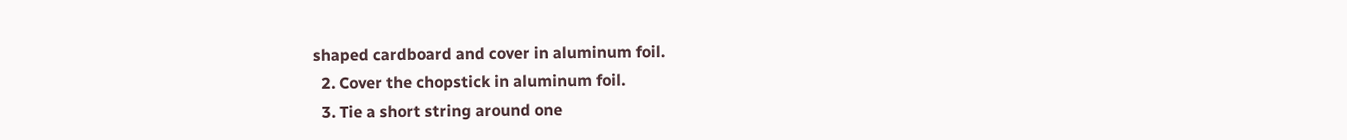shaped cardboard and cover in aluminum foil.
  2. Cover the chopstick in aluminum foil.
  3. Tie a short string around one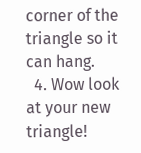corner of the triangle so it can hang.
  4. Wow look at your new triangle!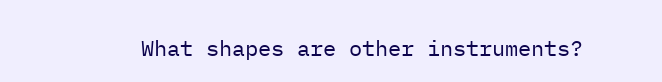What shapes are other instruments?